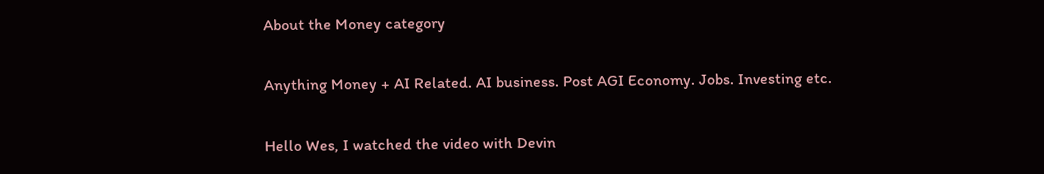About the Money category

Anything Money + AI Related. AI business. Post AGI Economy. Jobs. Investing etc.

Hello Wes, I watched the video with Devin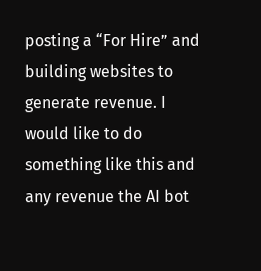posting a “For Hire” and building websites to generate revenue. I would like to do something like this and any revenue the AI bot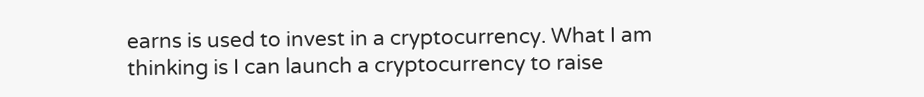earns is used to invest in a cryptocurrency. What I am thinking is I can launch a cryptocurrency to raise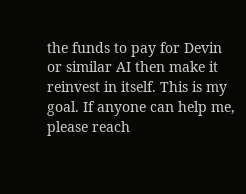the funds to pay for Devin or similar AI then make it reinvest in itself. This is my goal. If anyone can help me, please reach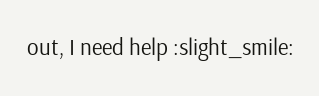out, I need help :slight_smile: